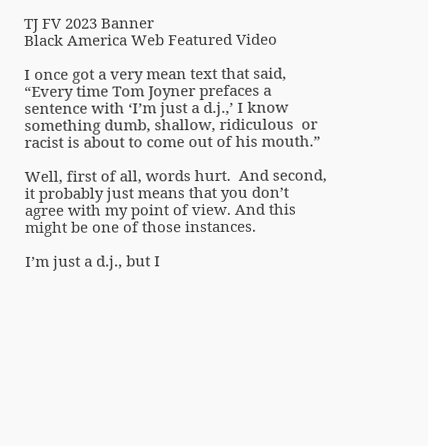TJ FV 2023 Banner
Black America Web Featured Video

I once got a very mean text that said, “Every time Tom Joyner prefaces a sentence with ‘I’m just a d.j.,’ I know something dumb, shallow, ridiculous  or racist is about to come out of his mouth.”

Well, first of all, words hurt.  And second, it probably just means that you don’t agree with my point of view. And this might be one of those instances.

I’m just a d.j., but I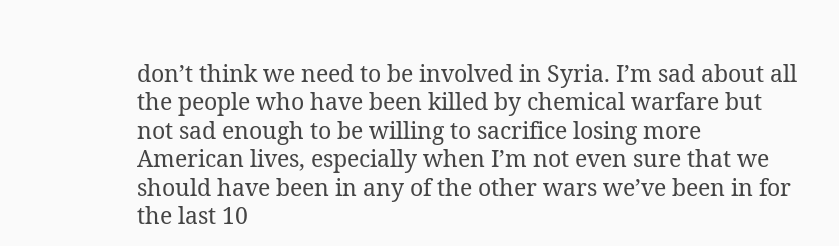don’t think we need to be involved in Syria. I’m sad about all the people who have been killed by chemical warfare but not sad enough to be willing to sacrifice losing more American lives, especially when I’m not even sure that we should have been in any of the other wars we’ve been in for the last 10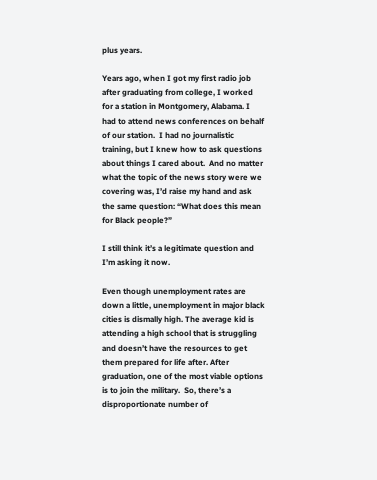plus years.

Years ago, when I got my first radio job after graduating from college, I worked for a station in Montgomery, Alabama. I had to attend news conferences on behalf of our station.  I had no journalistic training, but I knew how to ask questions about things I cared about.  And no matter what the topic of the news story were we covering was, I’d raise my hand and ask the same question: “What does this mean for Black people?”

I still think it’s a legitimate question and I’m asking it now.

Even though unemployment rates are down a little, unemployment in major black cities is dismally high. The average kid is attending a high school that is struggling and doesn’t have the resources to get them prepared for life after. After graduation, one of the most viable options is to join the military.  So, there’s a disproportionate number of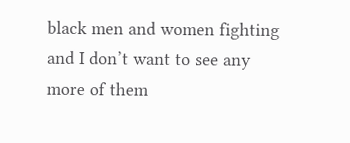black men and women fighting and I don’t want to see any more of them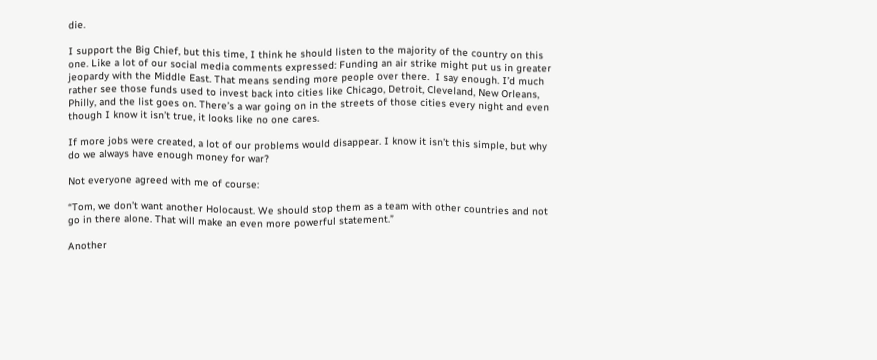die.

I support the Big Chief, but this time, I think he should listen to the majority of the country on this one. Like a lot of our social media comments expressed: Funding an air strike might put us in greater jeopardy with the Middle East. That means sending more people over there.  I say enough. I’d much rather see those funds used to invest back into cities like Chicago, Detroit, Cleveland, New Orleans, Philly, and the list goes on. There’s a war going on in the streets of those cities every night and even though I know it isn’t true, it looks like no one cares.

If more jobs were created, a lot of our problems would disappear. I know it isn’t this simple, but why do we always have enough money for war?

Not everyone agreed with me of course:

“Tom, we don’t want another Holocaust. We should stop them as a team with other countries and not go in there alone. That will make an even more powerful statement.”

Another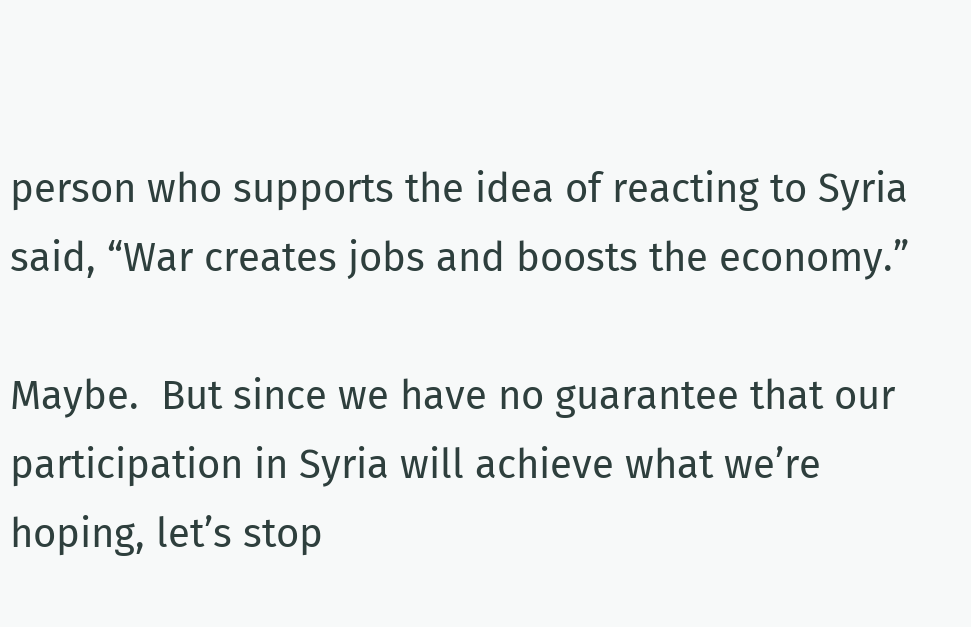person who supports the idea of reacting to Syria said, “War creates jobs and boosts the economy.”

Maybe.  But since we have no guarantee that our participation in Syria will achieve what we’re hoping, let’s stop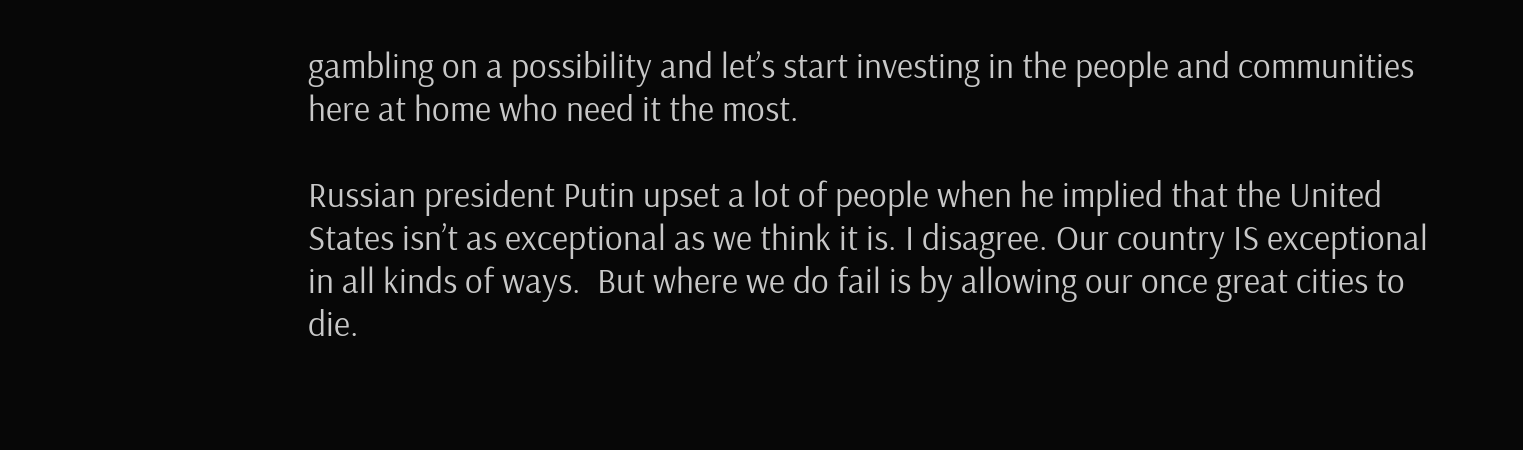gambling on a possibility and let’s start investing in the people and communities here at home who need it the most.

Russian president Putin upset a lot of people when he implied that the United States isn’t as exceptional as we think it is. I disagree. Our country IS exceptional in all kinds of ways.  But where we do fail is by allowing our once great cities to die.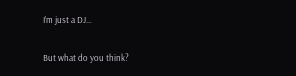I’m just a DJ…

But what do you think?